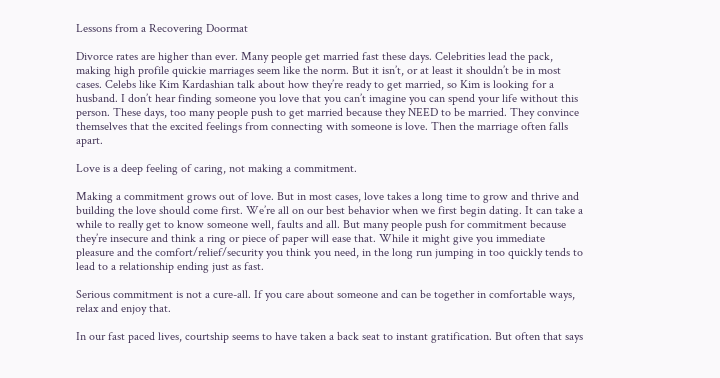Lessons from a Recovering Doormat

Divorce rates are higher than ever. Many people get married fast these days. Celebrities lead the pack, making high profile quickie marriages seem like the norm. But it isn’t, or at least it shouldn’t be in most cases. Celebs like Kim Kardashian talk about how they’re ready to get married, so Kim is looking for a husband. I don’t hear finding someone you love that you can’t imagine you can spend your life without this person. These days, too many people push to get married because they NEED to be married. They convince themselves that the excited feelings from connecting with someone is love. Then the marriage often falls apart.

Love is a deep feeling of caring, not making a commitment.

Making a commitment grows out of love. But in most cases, love takes a long time to grow and thrive and building the love should come first. We’re all on our best behavior when we first begin dating. It can take a while to really get to know someone well, faults and all. But many people push for commitment because they’re insecure and think a ring or piece of paper will ease that. While it might give you immediate pleasure and the comfort/relief/security you think you need, in the long run jumping in too quickly tends to lead to a relationship ending just as fast.

Serious commitment is not a cure-all. If you care about someone and can be together in comfortable ways, relax and enjoy that.

In our fast paced lives, courtship seems to have taken a back seat to instant gratification. But often that says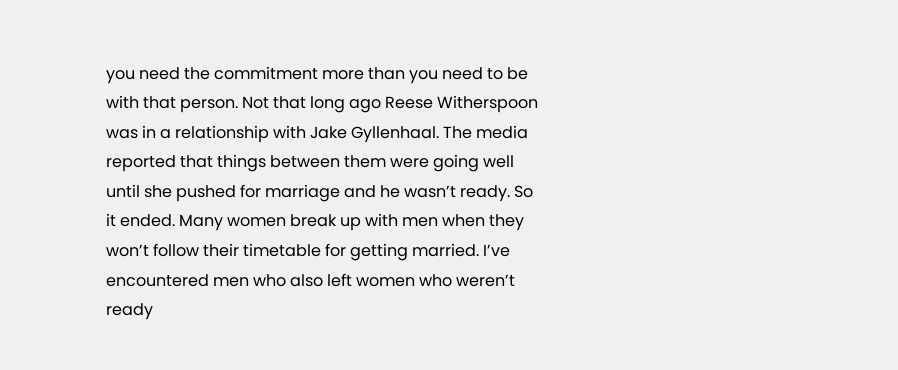you need the commitment more than you need to be with that person. Not that long ago Reese Witherspoon was in a relationship with Jake Gyllenhaal. The media reported that things between them were going well until she pushed for marriage and he wasn’t ready. So it ended. Many women break up with men when they won’t follow their timetable for getting married. I’ve encountered men who also left women who weren’t ready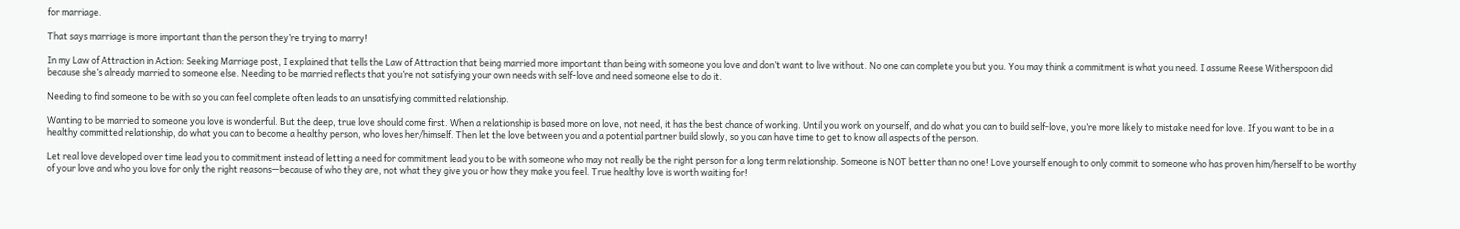for marriage.

That says marriage is more important than the person they’re trying to marry!

In my Law of Attraction in Action: Seeking Marriage post, I explained that tells the Law of Attraction that being married more important than being with someone you love and don’t want to live without. No one can complete you but you. You may think a commitment is what you need. I assume Reese Witherspoon did because she’s already married to someone else. Needing to be married reflects that you’re not satisfying your own needs with self-love and need someone else to do it.

Needing to find someone to be with so you can feel complete often leads to an unsatisfying committed relationship.

Wanting to be married to someone you love is wonderful. But the deep, true love should come first. When a relationship is based more on love, not need, it has the best chance of working. Until you work on yourself, and do what you can to build self-love, you’re more likely to mistake need for love. If you want to be in a healthy committed relationship, do what you can to become a healthy person, who loves her/himself. Then let the love between you and a potential partner build slowly, so you can have time to get to know all aspects of the person.

Let real love developed over time lead you to commitment instead of letting a need for commitment lead you to be with someone who may not really be the right person for a long term relationship. Someone is NOT better than no one! Love yourself enough to only commit to someone who has proven him/herself to be worthy of your love and who you love for only the right reasons—because of who they are, not what they give you or how they make you feel. True healthy love is worth waiting for!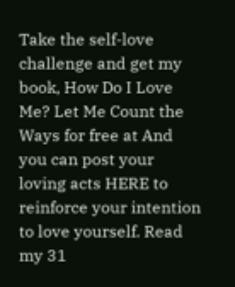Take the self-love challenge and get my book, How Do I Love Me? Let Me Count the Ways for free at And you can post your loving acts HERE to reinforce your intention to love yourself. Read my 31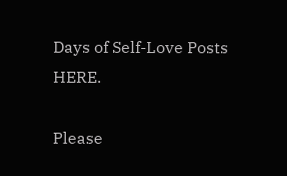Days of Self-Love Posts HERE.

Please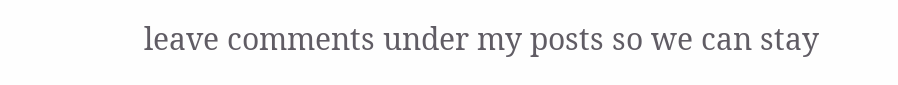leave comments under my posts so we can stay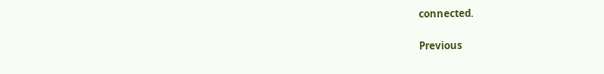connected.

Previous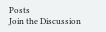Posts
Join the Discussion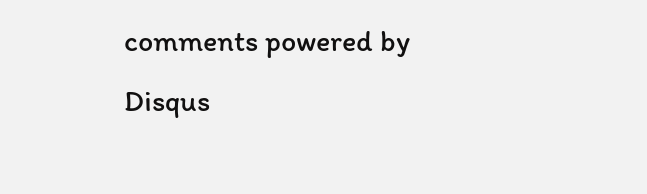comments powered by Disqus